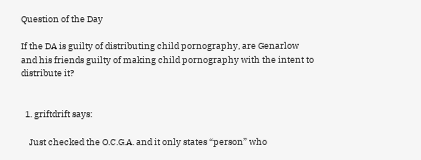Question of the Day

If the DA is guilty of distributing child pornography, are Genarlow and his friends guilty of making child pornography with the intent to distribute it?


  1. griftdrift says:

    Just checked the O.C.G.A. and it only states “person” who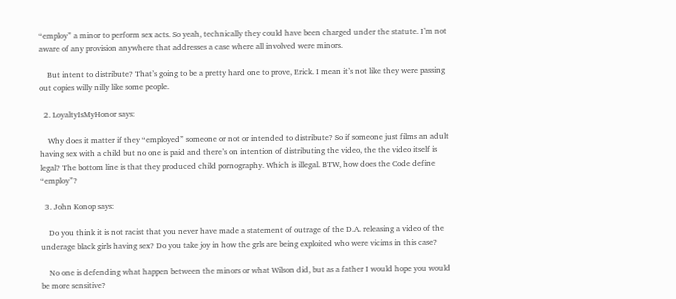“employ” a minor to perform sex acts. So yeah, technically they could have been charged under the statute. I’m not aware of any provision anywhere that addresses a case where all involved were minors.

    But intent to distribute? That’s going to be a pretty hard one to prove, Erick. I mean it’s not like they were passing out copies willy nilly like some people.

  2. LoyaltyIsMyHonor says:

    Why does it matter if they “employed” someone or not or intended to distribute? So if someone just films an adult having sex with a child but no one is paid and there’s on intention of distributing the video, the the video itself is legal? The bottom line is that they produced child pornography. Which is illegal. BTW, how does the Code define “employ”?

  3. John Konop says:

    Do you think it is not racist that you never have made a statement of outrage of the D.A. releasing a video of the underage black girls having sex? Do you take joy in how the grls are being exploited who were vicims in this case?

    No one is defending what happen between the minors or what Wilson did, but as a father I would hope you would be more sensitive?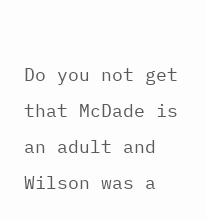Do you not get that McDade is an adult and Wilson was a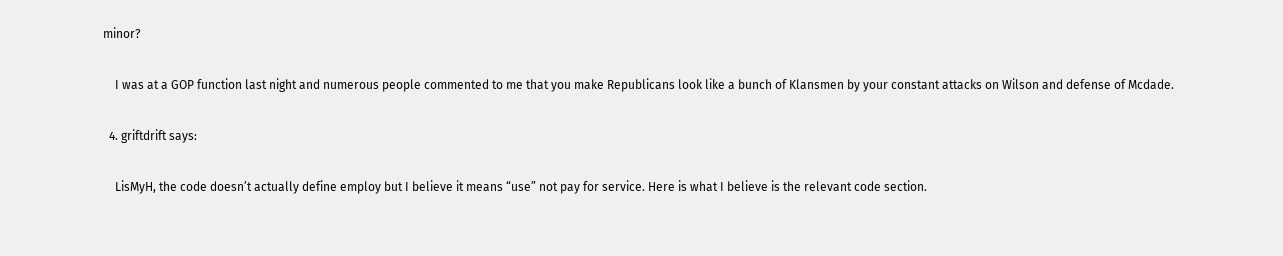minor?

    I was at a GOP function last night and numerous people commented to me that you make Republicans look like a bunch of Klansmen by your constant attacks on Wilson and defense of Mcdade.

  4. griftdrift says:

    LisMyH, the code doesn’t actually define employ but I believe it means “use” not pay for service. Here is what I believe is the relevant code section.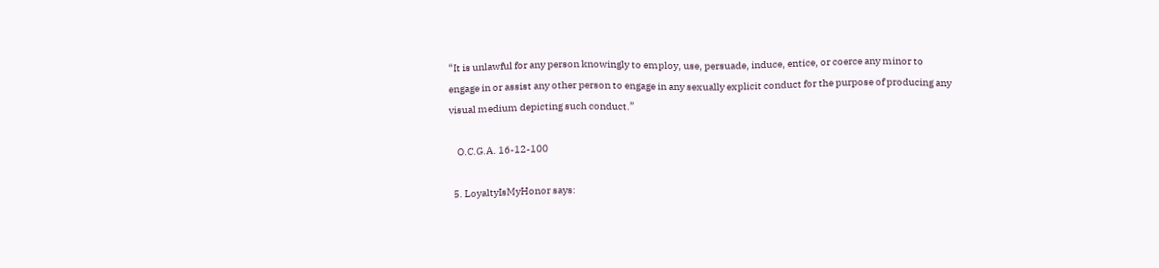“It is unlawful for any person knowingly to employ, use, persuade, induce, entice, or coerce any minor to engage in or assist any other person to engage in any sexually explicit conduct for the purpose of producing any visual medium depicting such conduct.”

    O.C.G.A. 16-12-100

  5. LoyaltyIsMyHonor says: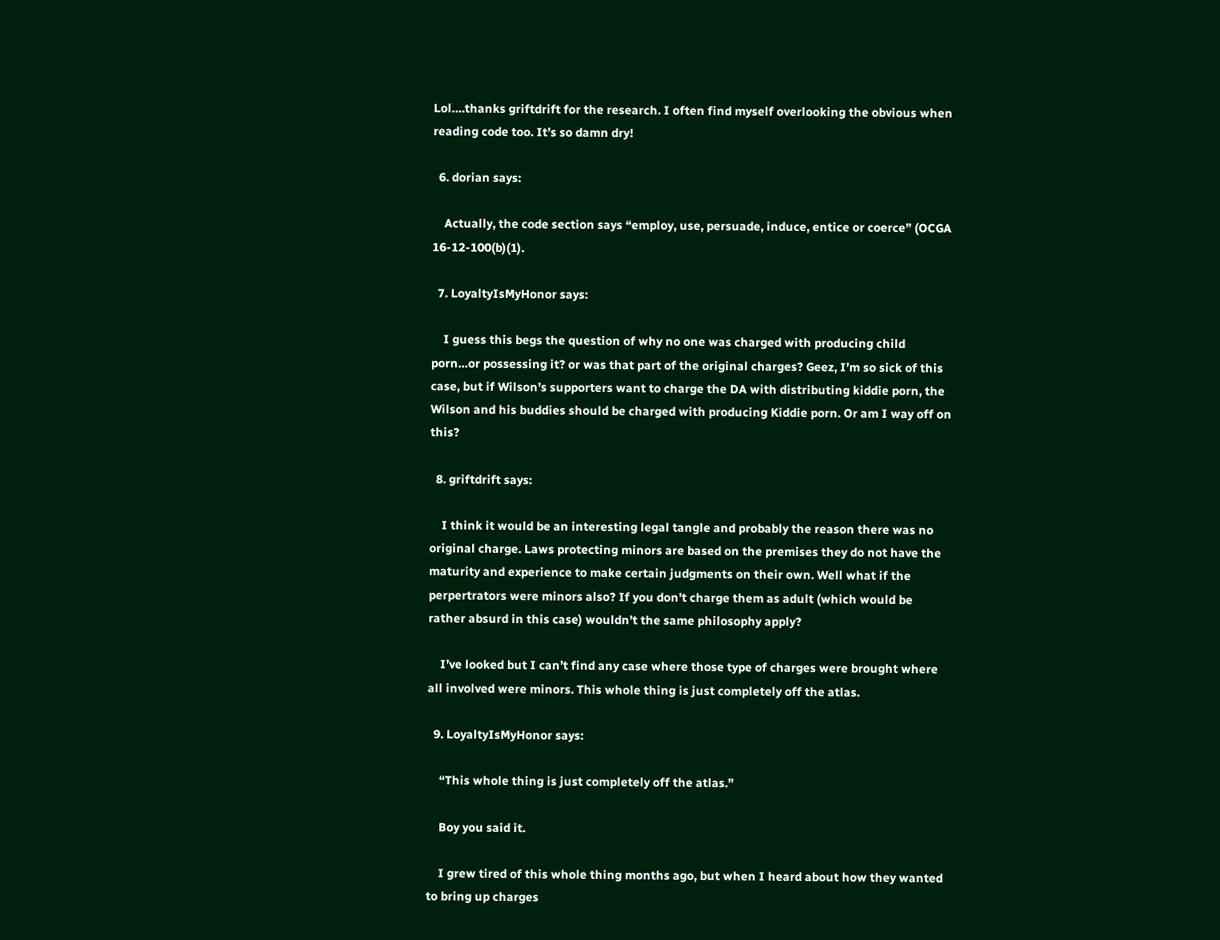Lol….thanks griftdrift for the research. I often find myself overlooking the obvious when reading code too. It’s so damn dry!

  6. dorian says:

    Actually, the code section says “employ, use, persuade, induce, entice or coerce” (OCGA 16-12-100(b)(1).

  7. LoyaltyIsMyHonor says:

    I guess this begs the question of why no one was charged with producing child porn…or possessing it? or was that part of the original charges? Geez, I’m so sick of this case, but if Wilson’s supporters want to charge the DA with distributing kiddie porn, the Wilson and his buddies should be charged with producing Kiddie porn. Or am I way off on this?

  8. griftdrift says:

    I think it would be an interesting legal tangle and probably the reason there was no original charge. Laws protecting minors are based on the premises they do not have the maturity and experience to make certain judgments on their own. Well what if the perpertrators were minors also? If you don’t charge them as adult (which would be rather absurd in this case) wouldn’t the same philosophy apply?

    I’ve looked but I can’t find any case where those type of charges were brought where all involved were minors. This whole thing is just completely off the atlas.

  9. LoyaltyIsMyHonor says:

    “This whole thing is just completely off the atlas.”

    Boy you said it.

    I grew tired of this whole thing months ago, but when I heard about how they wanted to bring up charges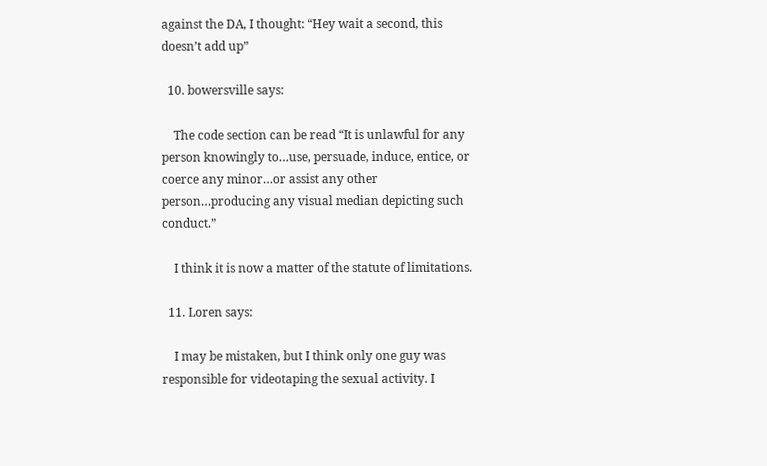against the DA, I thought: “Hey wait a second, this doesn’t add up”

  10. bowersville says:

    The code section can be read “It is unlawful for any person knowingly to…use, persuade, induce, entice, or coerce any minor…or assist any other person…producing any visual median depicting such conduct.”

    I think it is now a matter of the statute of limitations.

  11. Loren says:

    I may be mistaken, but I think only one guy was responsible for videotaping the sexual activity. I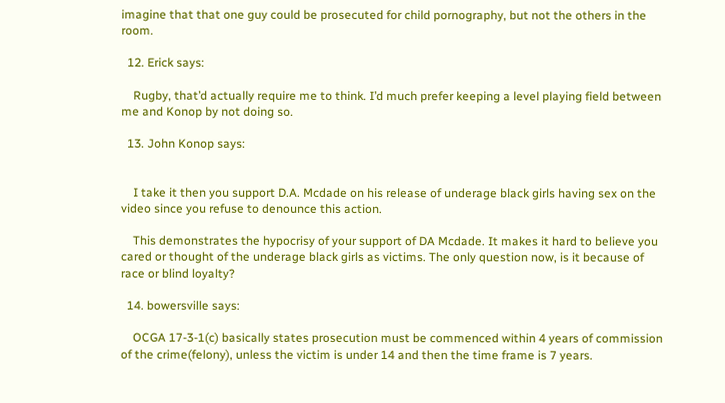imagine that that one guy could be prosecuted for child pornography, but not the others in the room.

  12. Erick says:

    Rugby, that’d actually require me to think. I’d much prefer keeping a level playing field between me and Konop by not doing so.

  13. John Konop says:


    I take it then you support D.A. Mcdade on his release of underage black girls having sex on the video since you refuse to denounce this action.

    This demonstrates the hypocrisy of your support of DA Mcdade. It makes it hard to believe you cared or thought of the underage black girls as victims. The only question now, is it because of race or blind loyalty?

  14. bowersville says:

    OCGA 17-3-1(c) basically states prosecution must be commenced within 4 years of commission of the crime(felony), unless the victim is under 14 and then the time frame is 7 years.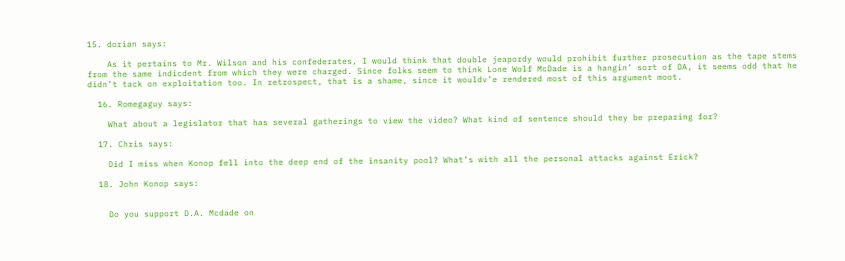15. dorian says:

    As it pertains to Mr. Wilson and his confederates, I would think that double jeapordy would prohibit further prosecution as the tape stems from the same indicdent from which they were charged. Since folks seem to think Lone Wolf McDade is a hangin’ sort of DA, it seems odd that he didn’t tack on exploitation too. In retrospect, that is a shame, since it wouldv’e rendered most of this argument moot.

  16. Romegaguy says:

    What about a legislator that has several gatherings to view the video? What kind of sentence should they be preparing for?

  17. Chris says:

    Did I miss when Konop fell into the deep end of the insanity pool? What’s with all the personal attacks against Erick?

  18. John Konop says:


    Do you support D.A. Mcdade on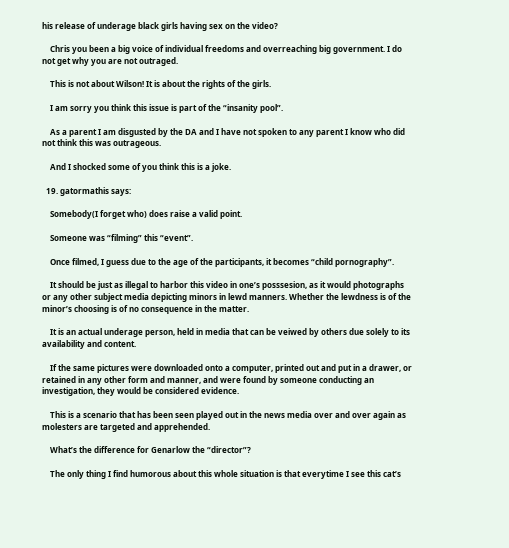his release of underage black girls having sex on the video?

    Chris you been a big voice of individual freedoms and overreaching big government. I do not get why you are not outraged.

    This is not about Wilson! It is about the rights of the girls.

    I am sorry you think this issue is part of the “insanity pool”.

    As a parent I am disgusted by the DA and I have not spoken to any parent I know who did not think this was outrageous.

    And I shocked some of you think this is a joke.

  19. gatormathis says:

    Somebody(I forget who) does raise a valid point.

    Someone was “filming” this “event”.

    Once filmed, I guess due to the age of the participants, it becomes “child pornography”.

    It should be just as illegal to harbor this video in one’s posssesion, as it would photographs or any other subject media depicting minors in lewd manners. Whether the lewdness is of the minor’s choosing is of no consequence in the matter.

    It is an actual underage person, held in media that can be veiwed by others due solely to its availability and content.

    If the same pictures were downloaded onto a computer, printed out and put in a drawer, or retained in any other form and manner, and were found by someone conducting an investigation, they would be considered evidence.

    This is a scenario that has been seen played out in the news media over and over again as molesters are targeted and apprehended.

    What’s the difference for Genarlow the “director”?

    The only thing I find humorous about this whole situation is that everytime I see this cat’s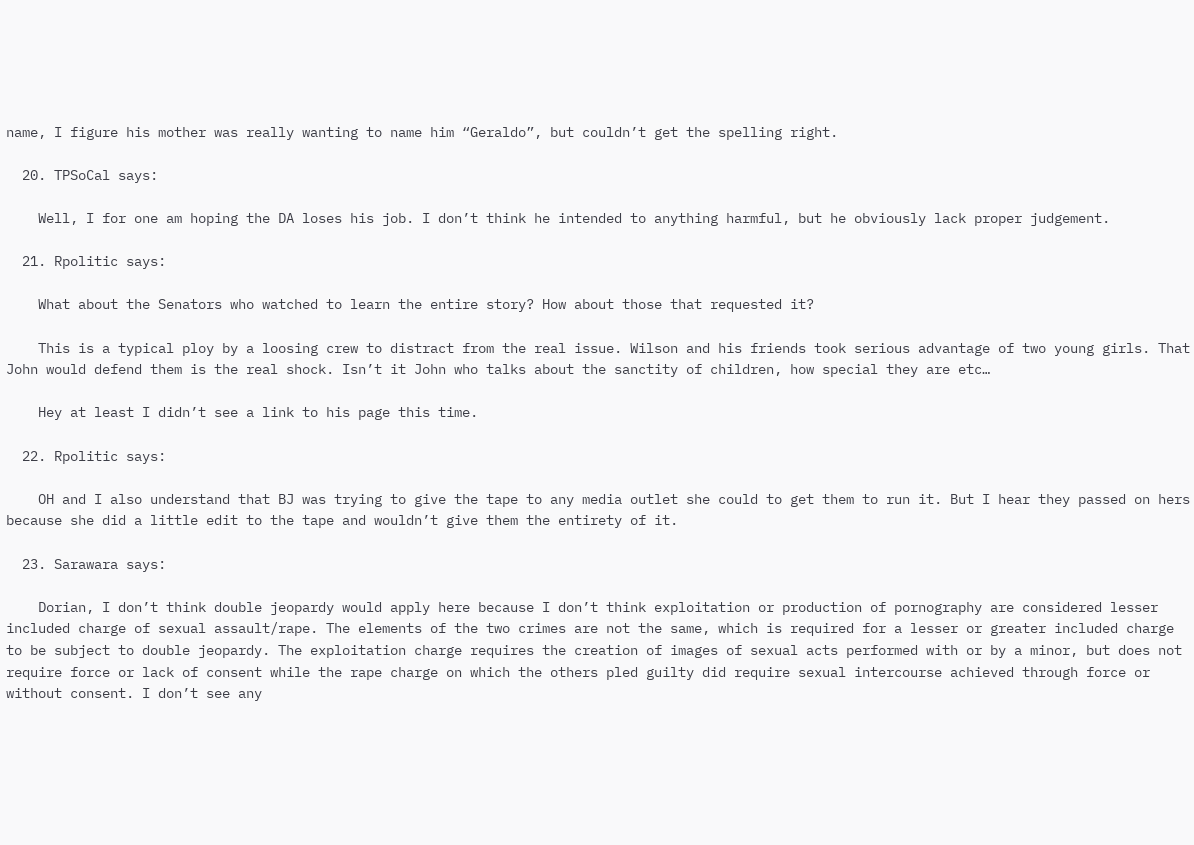name, I figure his mother was really wanting to name him “Geraldo”, but couldn’t get the spelling right.

  20. TPSoCal says:

    Well, I for one am hoping the DA loses his job. I don’t think he intended to anything harmful, but he obviously lack proper judgement.

  21. Rpolitic says:

    What about the Senators who watched to learn the entire story? How about those that requested it?

    This is a typical ploy by a loosing crew to distract from the real issue. Wilson and his friends took serious advantage of two young girls. That John would defend them is the real shock. Isn’t it John who talks about the sanctity of children, how special they are etc…

    Hey at least I didn’t see a link to his page this time.

  22. Rpolitic says:

    OH and I also understand that BJ was trying to give the tape to any media outlet she could to get them to run it. But I hear they passed on hers because she did a little edit to the tape and wouldn’t give them the entirety of it.

  23. Sarawara says:

    Dorian, I don’t think double jeopardy would apply here because I don’t think exploitation or production of pornography are considered lesser included charge of sexual assault/rape. The elements of the two crimes are not the same, which is required for a lesser or greater included charge to be subject to double jeopardy. The exploitation charge requires the creation of images of sexual acts performed with or by a minor, but does not require force or lack of consent while the rape charge on which the others pled guilty did require sexual intercourse achieved through force or without consent. I don’t see any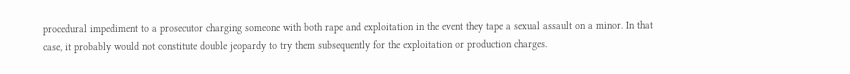procedural impediment to a prosecutor charging someone with both rape and exploitation in the event they tape a sexual assault on a minor. In that case, it probably would not constitute double jeopardy to try them subsequently for the exploitation or production charges.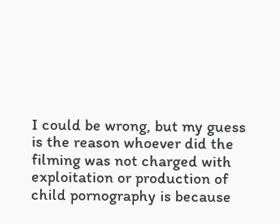I could be wrong, but my guess is the reason whoever did the filming was not charged with exploitation or production of child pornography is because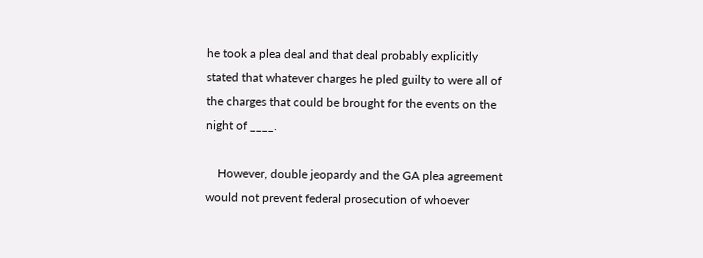he took a plea deal and that deal probably explicitly stated that whatever charges he pled guilty to were all of the charges that could be brought for the events on the night of ____.

    However, double jeopardy and the GA plea agreement would not prevent federal prosecution of whoever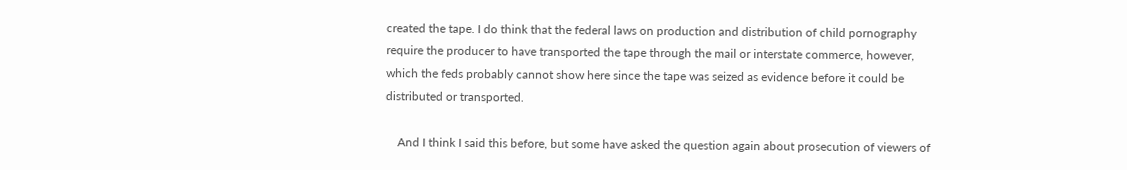created the tape. I do think that the federal laws on production and distribution of child pornography require the producer to have transported the tape through the mail or interstate commerce, however, which the feds probably cannot show here since the tape was seized as evidence before it could be distributed or transported.

    And I think I said this before, but some have asked the question again about prosecution of viewers of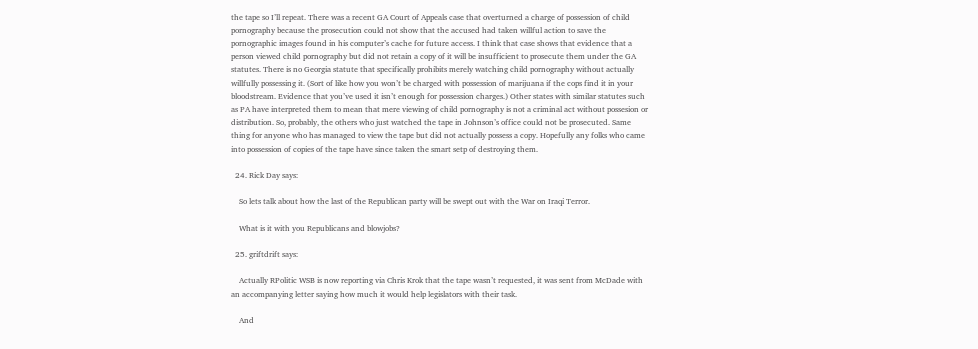the tape so I’ll repeat. There was a recent GA Court of Appeals case that overturned a charge of possession of child pornography because the prosecution could not show that the accused had taken willful action to save the pornographic images found in his computer’s cache for future access. I think that case shows that evidence that a person viewed child pornography but did not retain a copy of it will be insufficient to prosecute them under the GA statutes. There is no Georgia statute that specifically prohibits merely watching child pornography without actually willfully possessing it. (Sort of like how you won’t be charged with possession of marijuana if the cops find it in your bloodstream. Evidence that you’ve used it isn’t enough for possession charges.) Other states with similar statutes such as PA have interpreted them to mean that mere viewing of child pornography is not a criminal act without possesion or distribution. So, probably, the others who just watched the tape in Johnson’s office could not be prosecuted. Same thing for anyone who has managed to view the tape but did not actually possess a copy. Hopefully any folks who came into possession of copies of the tape have since taken the smart setp of destroying them.

  24. Rick Day says:

    So lets talk about how the last of the Republican party will be swept out with the War on Iraqi Terror.

    What is it with you Republicans and blowjobs?

  25. griftdrift says:

    Actually RPolitic WSB is now reporting via Chris Krok that the tape wasn’t requested, it was sent from McDade with an accompanying letter saying how much it would help legislators with their task.

    And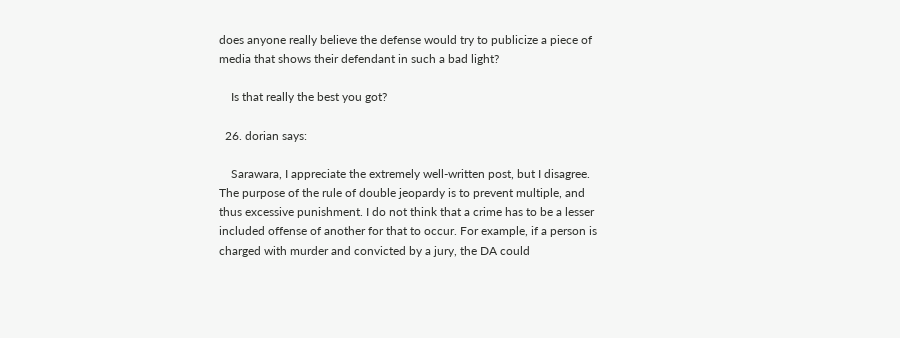does anyone really believe the defense would try to publicize a piece of media that shows their defendant in such a bad light?

    Is that really the best you got?

  26. dorian says:

    Sarawara, I appreciate the extremely well-written post, but I disagree. The purpose of the rule of double jeopardy is to prevent multiple, and thus excessive punishment. I do not think that a crime has to be a lesser included offense of another for that to occur. For example, if a person is charged with murder and convicted by a jury, the DA could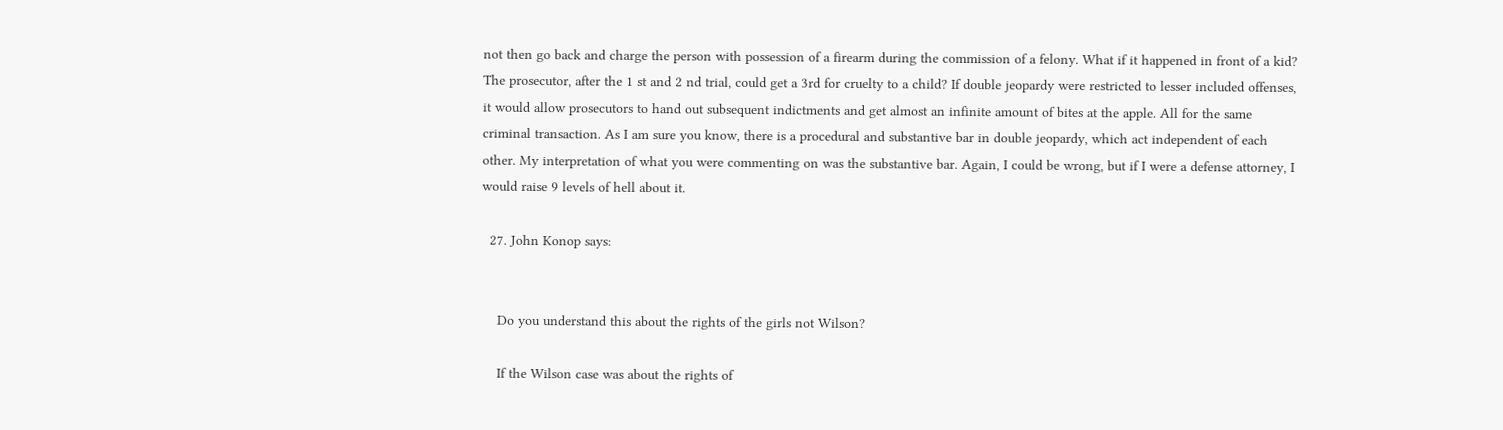not then go back and charge the person with possession of a firearm during the commission of a felony. What if it happened in front of a kid? The prosecutor, after the 1 st and 2 nd trial, could get a 3rd for cruelty to a child? If double jeopardy were restricted to lesser included offenses, it would allow prosecutors to hand out subsequent indictments and get almost an infinite amount of bites at the apple. All for the same criminal transaction. As I am sure you know, there is a procedural and substantive bar in double jeopardy, which act independent of each other. My interpretation of what you were commenting on was the substantive bar. Again, I could be wrong, but if I were a defense attorney, I would raise 9 levels of hell about it.

  27. John Konop says:


    Do you understand this about the rights of the girls not Wilson?

    If the Wilson case was about the rights of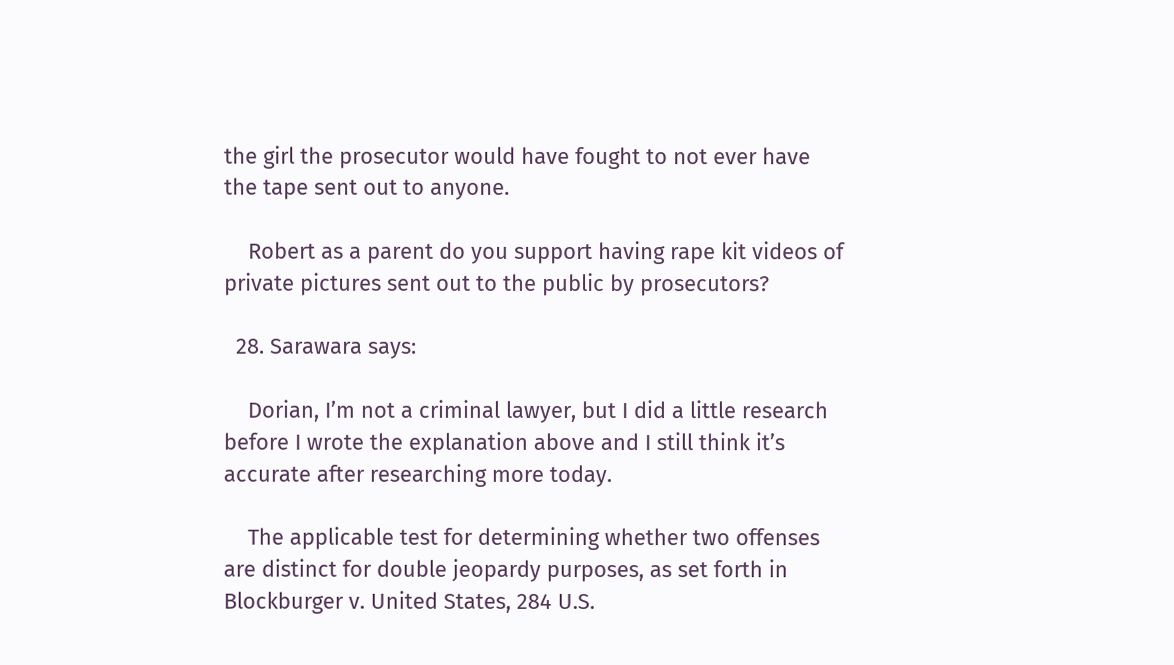the girl the prosecutor would have fought to not ever have the tape sent out to anyone.

    Robert as a parent do you support having rape kit videos of private pictures sent out to the public by prosecutors?

  28. Sarawara says:

    Dorian, I’m not a criminal lawyer, but I did a little research before I wrote the explanation above and I still think it’s accurate after researching more today.

    The applicable test for determining whether two offenses are distinct for double jeopardy purposes, as set forth in Blockburger v. United States, 284 U.S.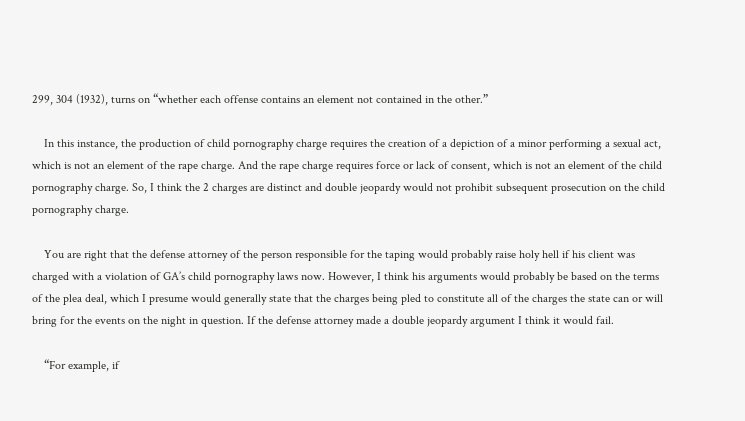299, 304 (1932), turns on “whether each offense contains an element not contained in the other.”

    In this instance, the production of child pornography charge requires the creation of a depiction of a minor performing a sexual act, which is not an element of the rape charge. And the rape charge requires force or lack of consent, which is not an element of the child pornography charge. So, I think the 2 charges are distinct and double jeopardy would not prohibit subsequent prosecution on the child pornography charge.

    You are right that the defense attorney of the person responsible for the taping would probably raise holy hell if his client was charged with a violation of GA’s child pornography laws now. However, I think his arguments would probably be based on the terms of the plea deal, which I presume would generally state that the charges being pled to constitute all of the charges the state can or will bring for the events on the night in question. If the defense attorney made a double jeopardy argument I think it would fail.

    “For example, if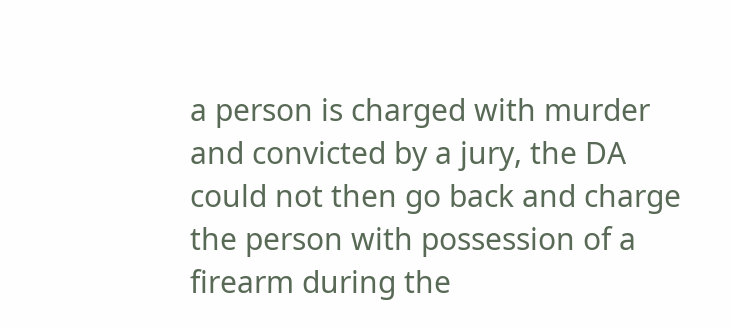a person is charged with murder and convicted by a jury, the DA could not then go back and charge the person with possession of a firearm during the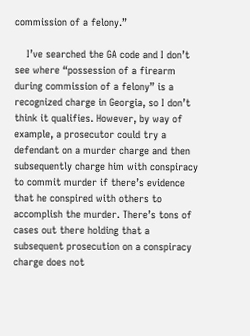commission of a felony.”

    I’ve searched the GA code and I don’t see where “possession of a firearm during commission of a felony” is a recognized charge in Georgia, so I don’t think it qualifies. However, by way of example, a prosecutor could try a defendant on a murder charge and then subsequently charge him with conspiracy to commit murder if there’s evidence that he conspired with others to accomplish the murder. There’s tons of cases out there holding that a subsequent prosecution on a conspiracy charge does not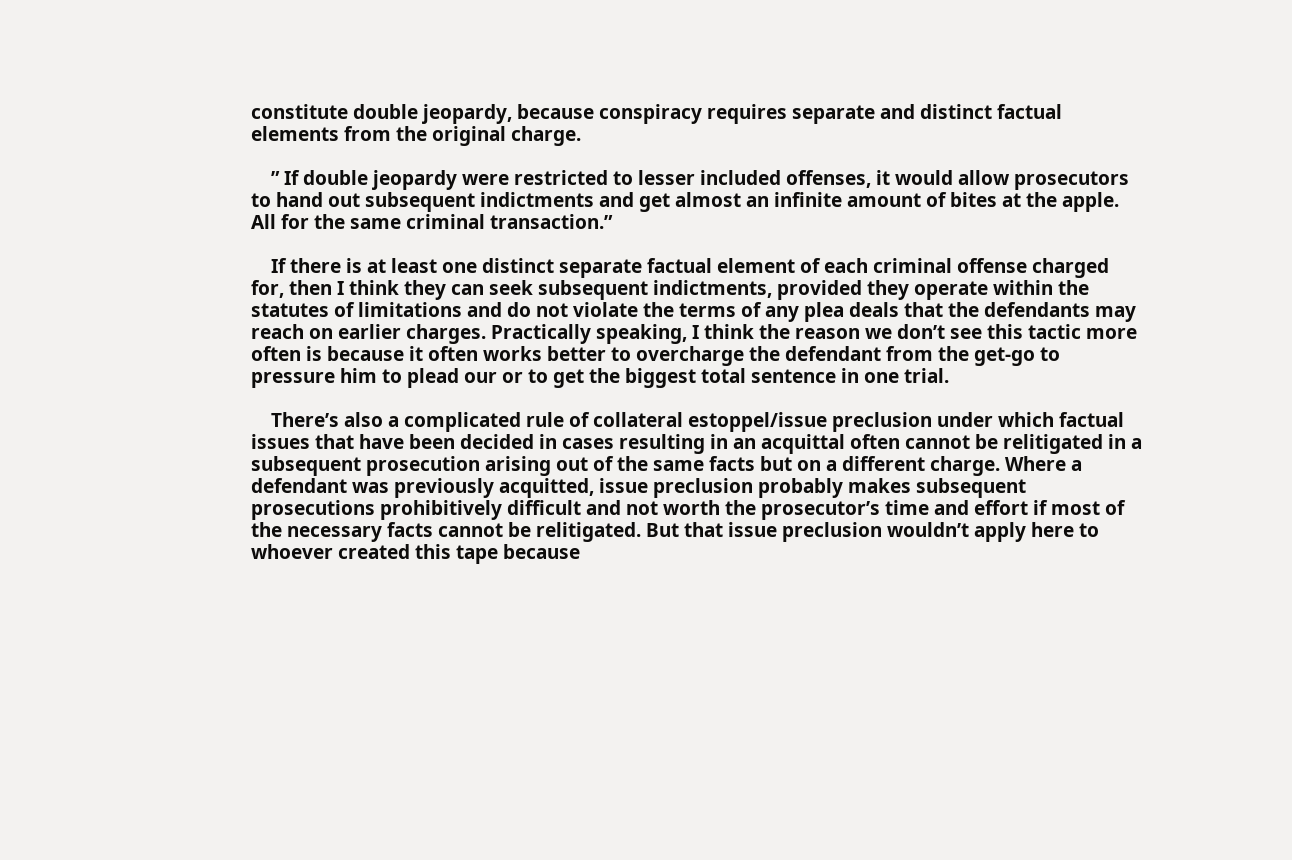constitute double jeopardy, because conspiracy requires separate and distinct factual elements from the original charge.

    ” If double jeopardy were restricted to lesser included offenses, it would allow prosecutors to hand out subsequent indictments and get almost an infinite amount of bites at the apple. All for the same criminal transaction.”

    If there is at least one distinct separate factual element of each criminal offense charged for, then I think they can seek subsequent indictments, provided they operate within the statutes of limitations and do not violate the terms of any plea deals that the defendants may reach on earlier charges. Practically speaking, I think the reason we don’t see this tactic more often is because it often works better to overcharge the defendant from the get-go to pressure him to plead our or to get the biggest total sentence in one trial.

    There’s also a complicated rule of collateral estoppel/issue preclusion under which factual issues that have been decided in cases resulting in an acquittal often cannot be relitigated in a subsequent prosecution arising out of the same facts but on a different charge. Where a defendant was previously acquitted, issue preclusion probably makes subsequent prosecutions prohibitively difficult and not worth the prosecutor’s time and effort if most of the necessary facts cannot be relitigated. But that issue preclusion wouldn’t apply here to whoever created this tape because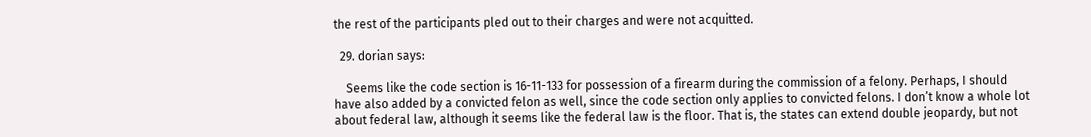the rest of the participants pled out to their charges and were not acquitted.

  29. dorian says:

    Seems like the code section is 16-11-133 for possession of a firearm during the commission of a felony. Perhaps, I should have also added by a convicted felon as well, since the code section only applies to convicted felons. I don’t know a whole lot about federal law, although it seems like the federal law is the floor. That is, the states can extend double jeopardy, but not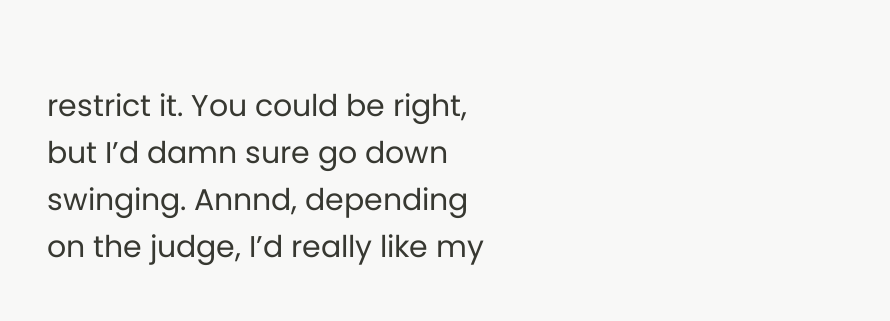restrict it. You could be right, but I’d damn sure go down swinging. Annnd, depending on the judge, I’d really like my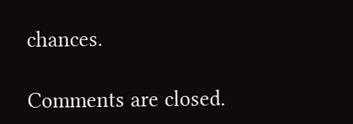chances.

Comments are closed.